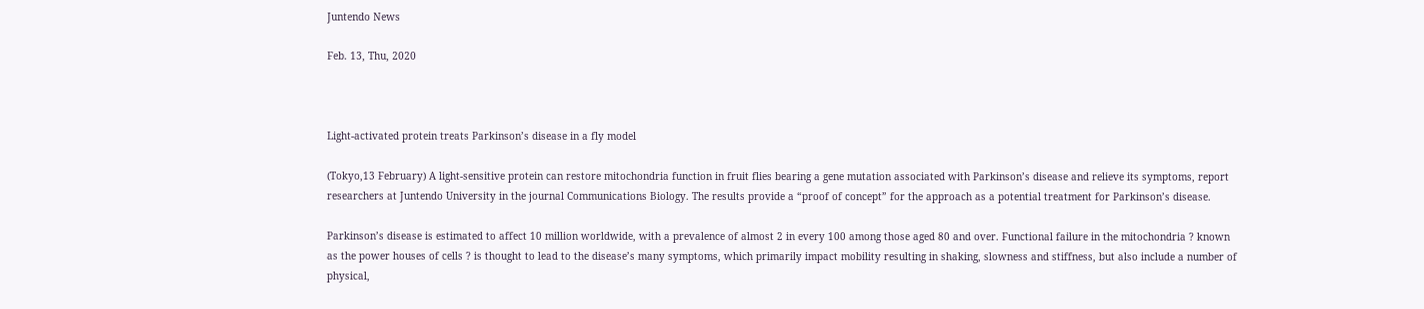Juntendo News

Feb. 13, Thu, 2020



Light-activated protein treats Parkinson’s disease in a fly model

(Tokyo,13 February) A light-sensitive protein can restore mitochondria function in fruit flies bearing a gene mutation associated with Parkinson’s disease and relieve its symptoms, report researchers at Juntendo University in the journal Communications Biology. The results provide a “proof of concept” for the approach as a potential treatment for Parkinson’s disease.

Parkinson’s disease is estimated to affect 10 million worldwide, with a prevalence of almost 2 in every 100 among those aged 80 and over. Functional failure in the mitochondria ? known as the power houses of cells ? is thought to lead to the disease’s many symptoms, which primarily impact mobility resulting in shaking, slowness and stiffness, but also include a number of physical,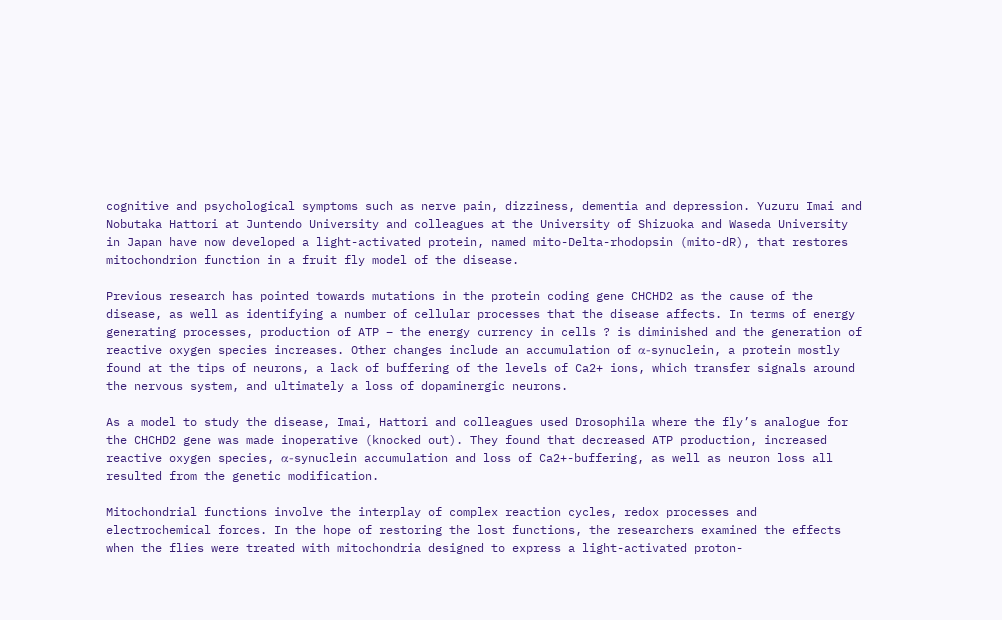cognitive and psychological symptoms such as nerve pain, dizziness, dementia and depression. Yuzuru Imai and Nobutaka Hattori at Juntendo University and colleagues at the University of Shizuoka and Waseda University in Japan have now developed a light-activated protein, named mito-Delta-rhodopsin (mito-dR), that restores mitochondrion function in a fruit fly model of the disease.

Previous research has pointed towards mutations in the protein coding gene CHCHD2 as the cause of the disease, as well as identifying a number of cellular processes that the disease affects. In terms of energy generating processes, production of ATP – the energy currency in cells ? is diminished and the generation of reactive oxygen species increases. Other changes include an accumulation of α-synuclein, a protein mostly found at the tips of neurons, a lack of buffering of the levels of Ca2+ ions, which transfer signals around the nervous system, and ultimately a loss of dopaminergic neurons.

As a model to study the disease, Imai, Hattori and colleagues used Drosophila where the fly’s analogue for the CHCHD2 gene was made inoperative (knocked out). They found that decreased ATP production, increased reactive oxygen species, α-synuclein accumulation and loss of Ca2+-buffering, as well as neuron loss all resulted from the genetic modification.

Mitochondrial functions involve the interplay of complex reaction cycles, redox processes and electrochemical forces. In the hope of restoring the lost functions, the researchers examined the effects when the flies were treated with mitochondria designed to express a light-activated proton-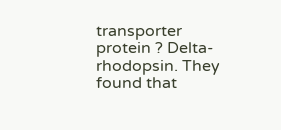transporter protein ? Delta-rhodopsin. They found that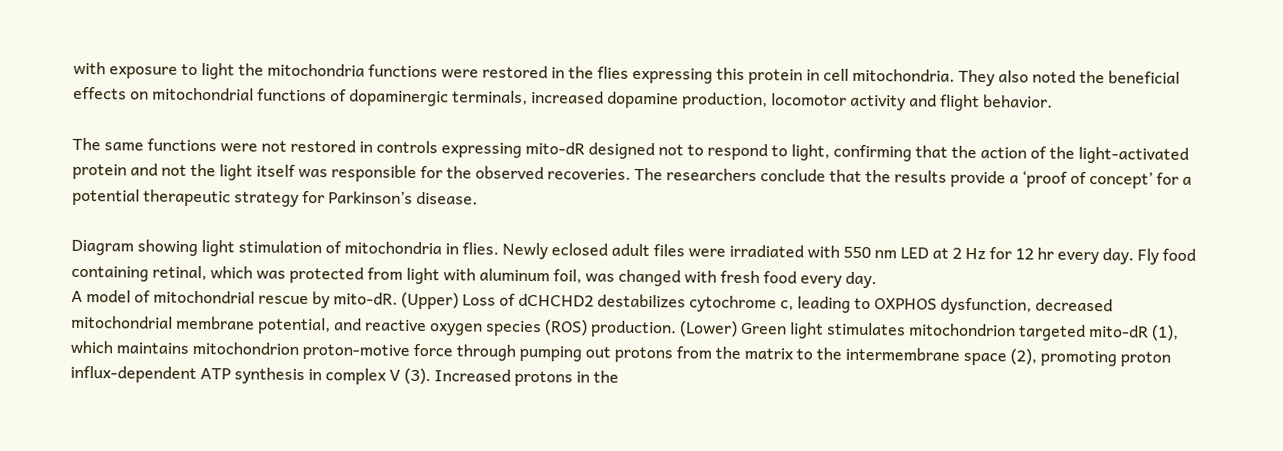with exposure to light the mitochondria functions were restored in the flies expressing this protein in cell mitochondria. They also noted the beneficial effects on mitochondrial functions of dopaminergic terminals, increased dopamine production, locomotor activity and flight behavior.

The same functions were not restored in controls expressing mito-dR designed not to respond to light, confirming that the action of the light-activated protein and not the light itself was responsible for the observed recoveries. The researchers conclude that the results provide a ‘proof of concept’ for a potential therapeutic strategy for Parkinson’s disease.

Diagram showing light stimulation of mitochondria in flies. Newly eclosed adult files were irradiated with 550 nm LED at 2 Hz for 12 hr every day. Fly food containing retinal, which was protected from light with aluminum foil, was changed with fresh food every day.
A model of mitochondrial rescue by mito-dR. (Upper) Loss of dCHCHD2 destabilizes cytochrome c, leading to OXPHOS dysfunction, decreased mitochondrial membrane potential, and reactive oxygen species (ROS) production. (Lower) Green light stimulates mitochondrion targeted mito-dR (1), which maintains mitochondrion proton-motive force through pumping out protons from the matrix to the intermembrane space (2), promoting proton influx-dependent ATP synthesis in complex V (3). Increased protons in the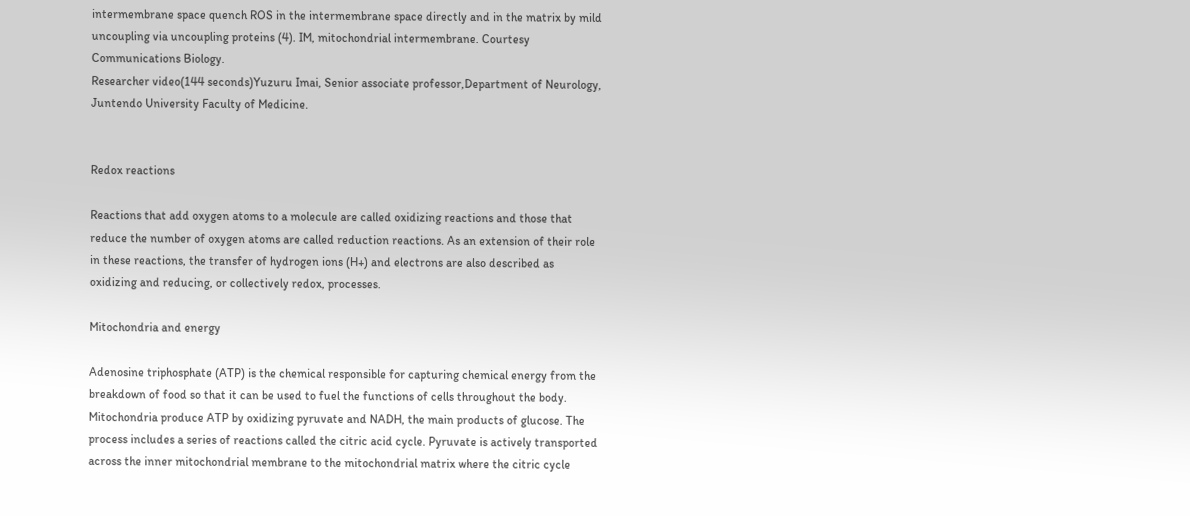intermembrane space quench ROS in the intermembrane space directly and in the matrix by mild uncoupling via uncoupling proteins (4). IM, mitochondrial intermembrane. Courtesy Communications Biology.
Researcher video(144 seconds)Yuzuru Imai, Senior associate professor,Department of Neurology, Juntendo University Faculty of Medicine.


Redox reactions

Reactions that add oxygen atoms to a molecule are called oxidizing reactions and those that reduce the number of oxygen atoms are called reduction reactions. As an extension of their role in these reactions, the transfer of hydrogen ions (H+) and electrons are also described as oxidizing and reducing, or collectively redox, processes.

Mitochondria and energy

Adenosine triphosphate (ATP) is the chemical responsible for capturing chemical energy from the breakdown of food so that it can be used to fuel the functions of cells throughout the body. Mitochondria produce ATP by oxidizing pyruvate and NADH, the main products of glucose. The process includes a series of reactions called the citric acid cycle. Pyruvate is actively transported across the inner mitochondrial membrane to the mitochondrial matrix where the citric cycle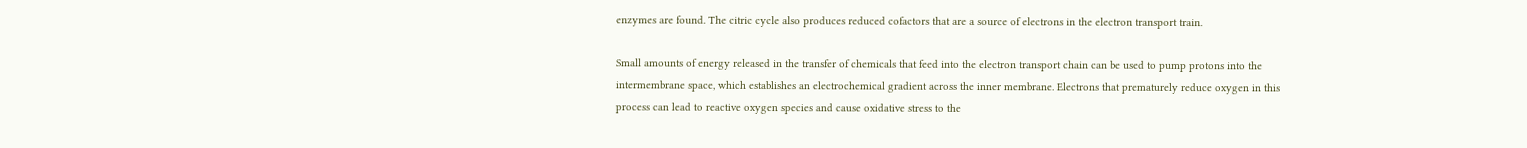enzymes are found. The citric cycle also produces reduced cofactors that are a source of electrons in the electron transport train.

Small amounts of energy released in the transfer of chemicals that feed into the electron transport chain can be used to pump protons into the intermembrane space, which establishes an electrochemical gradient across the inner membrane. Electrons that prematurely reduce oxygen in this process can lead to reactive oxygen species and cause oxidative stress to the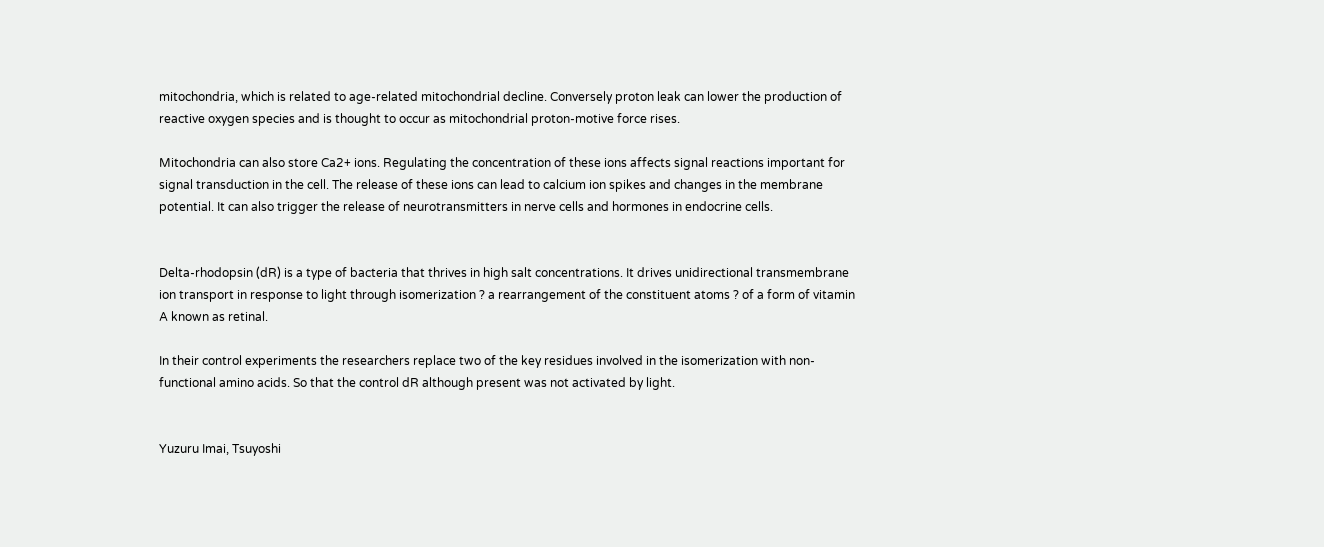mitochondria, which is related to age-related mitochondrial decline. Conversely proton leak can lower the production of reactive oxygen species and is thought to occur as mitochondrial proton-motive force rises.

Mitochondria can also store Ca2+ ions. Regulating the concentration of these ions affects signal reactions important for signal transduction in the cell. The release of these ions can lead to calcium ion spikes and changes in the membrane potential. It can also trigger the release of neurotransmitters in nerve cells and hormones in endocrine cells.


Delta-rhodopsin (dR) is a type of bacteria that thrives in high salt concentrations. It drives unidirectional transmembrane ion transport in response to light through isomerization ? a rearrangement of the constituent atoms ? of a form of vitamin A known as retinal.

In their control experiments the researchers replace two of the key residues involved in the isomerization with non-functional amino acids. So that the control dR although present was not activated by light.


Yuzuru Imai, Tsuyoshi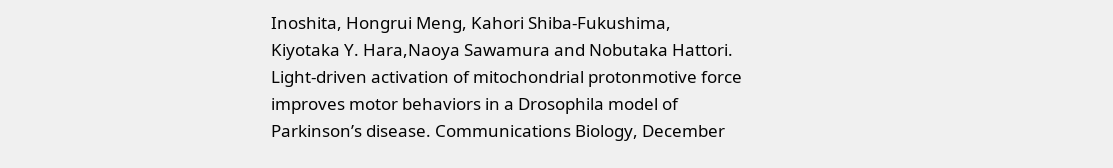Inoshita, Hongrui Meng, Kahori Shiba-Fukushima, Kiyotaka Y. Hara,Naoya Sawamura and Nobutaka Hattori. Light-driven activation of mitochondrial protonmotive force improves motor behaviors in a Drosophila model of Parkinson’s disease. Communications Biology, December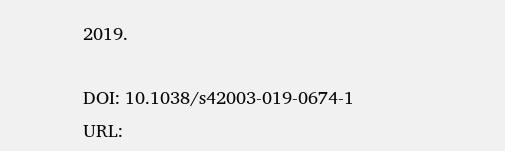2019.

DOI: 10.1038/s42003-019-0674-1
URL: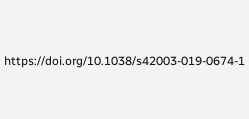https://doi.org/10.1038/s42003-019-0674-1